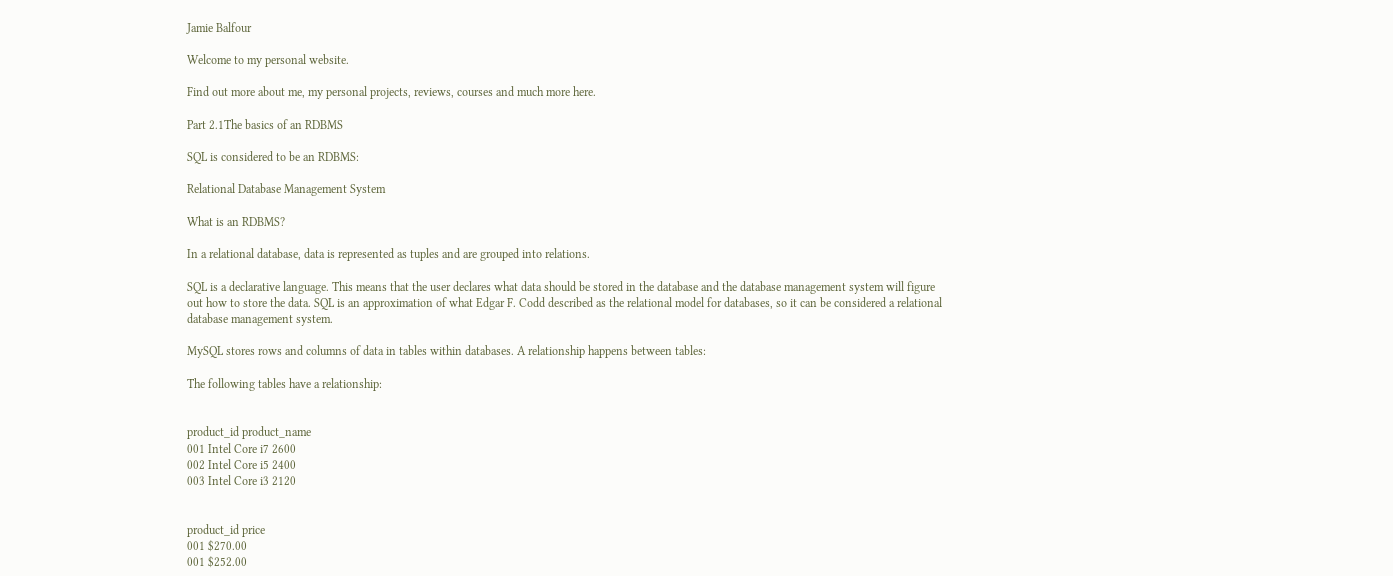Jamie Balfour

Welcome to my personal website.

Find out more about me, my personal projects, reviews, courses and much more here.

Part 2.1The basics of an RDBMS

SQL is considered to be an RDBMS:

Relational Database Management System

What is an RDBMS?

In a relational database, data is represented as tuples and are grouped into relations.

SQL is a declarative language. This means that the user declares what data should be stored in the database and the database management system will figure out how to store the data. SQL is an approximation of what Edgar F. Codd described as the relational model for databases, so it can be considered a relational database management system.

MySQL stores rows and columns of data in tables within databases. A relationship happens between tables:

The following tables have a relationship:


product_id product_name
001 Intel Core i7 2600
002 Intel Core i5 2400
003 Intel Core i3 2120


product_id price
001 $270.00
001 $252.00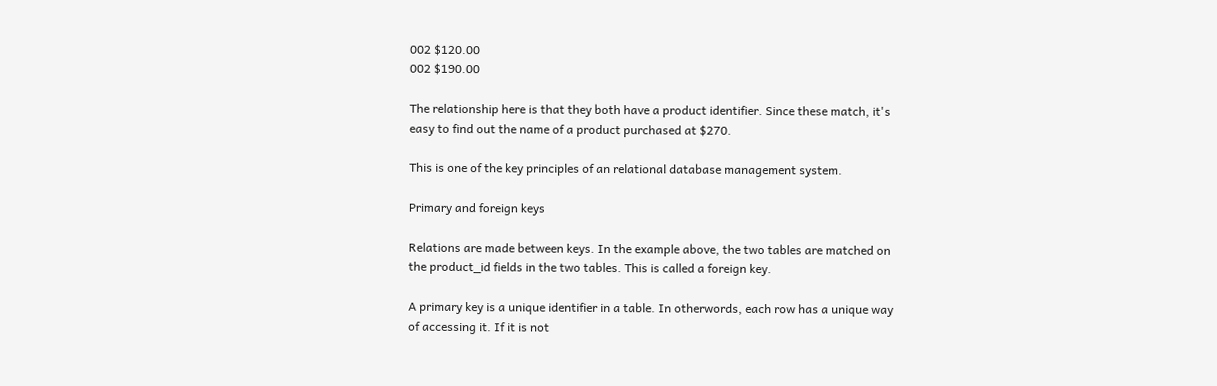002 $120.00
002 $190.00

The relationship here is that they both have a product identifier. Since these match, it's easy to find out the name of a product purchased at $270.

This is one of the key principles of an relational database management system.

Primary and foreign keys

Relations are made between keys. In the example above, the two tables are matched on the product_id fields in the two tables. This is called a foreign key.

A primary key is a unique identifier in a table. In otherwords, each row has a unique way of accessing it. If it is not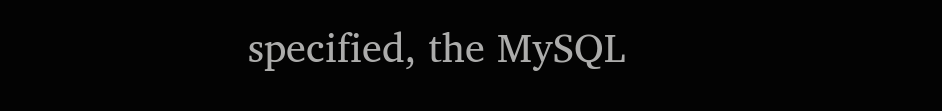specified, the MySQL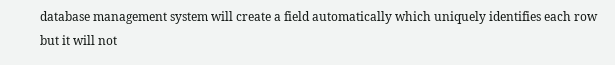database management system will create a field automatically which uniquely identifies each row but it will not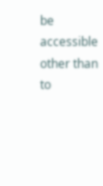be accessible other than to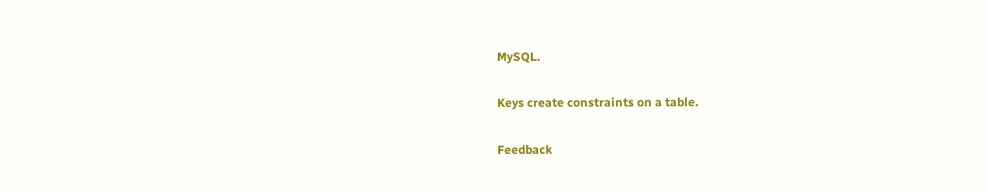MySQL.

Keys create constraints on a table.

Feedback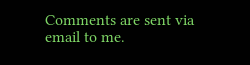Comments are sent via email to me.